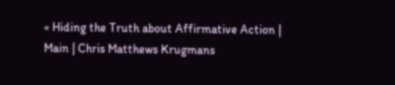« Hiding the Truth about Affirmative Action | Main | Chris Matthews Krugmans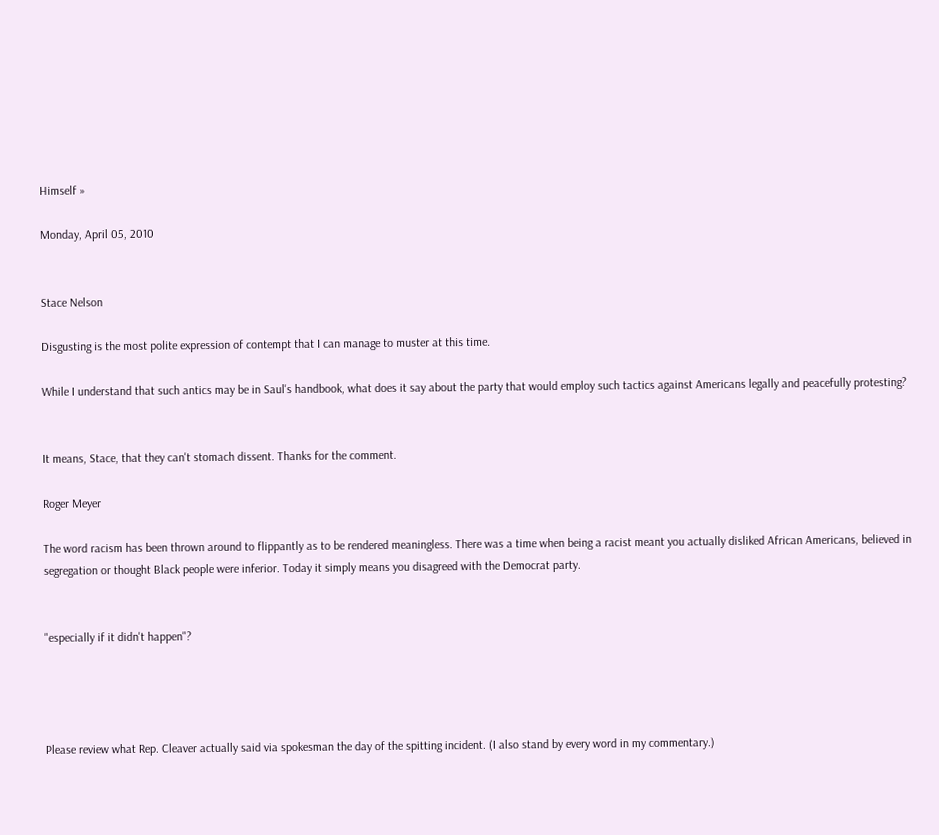Himself »

Monday, April 05, 2010


Stace Nelson

Disgusting is the most polite expression of contempt that I can manage to muster at this time.

While I understand that such antics may be in Saul's handbook, what does it say about the party that would employ such tactics against Americans legally and peacefully protesting?


It means, Stace, that they can't stomach dissent. Thanks for the comment.

Roger Meyer

The word racism has been thrown around to flippantly as to be rendered meaningless. There was a time when being a racist meant you actually disliked African Americans, believed in segregation or thought Black people were inferior. Today it simply means you disagreed with the Democrat party.


"especially if it didn't happen"?




Please review what Rep. Cleaver actually said via spokesman the day of the spitting incident. (I also stand by every word in my commentary.)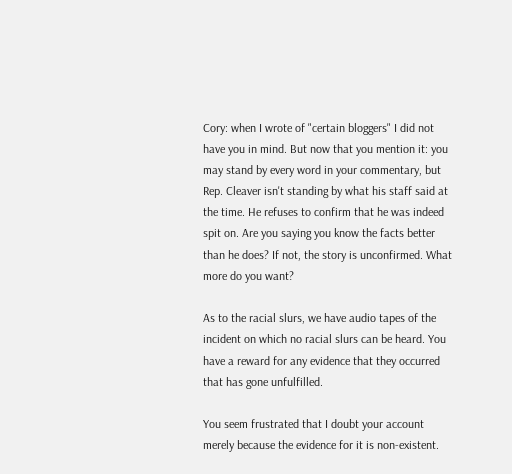Cory: when I wrote of "certain bloggers" I did not have you in mind. But now that you mention it: you may stand by every word in your commentary, but Rep. Cleaver isn't standing by what his staff said at the time. He refuses to confirm that he was indeed spit on. Are you saying you know the facts better than he does? If not, the story is unconfirmed. What more do you want?

As to the racial slurs, we have audio tapes of the incident on which no racial slurs can be heard. You have a reward for any evidence that they occurred that has gone unfulfilled.

You seem frustrated that I doubt your account merely because the evidence for it is non-existent.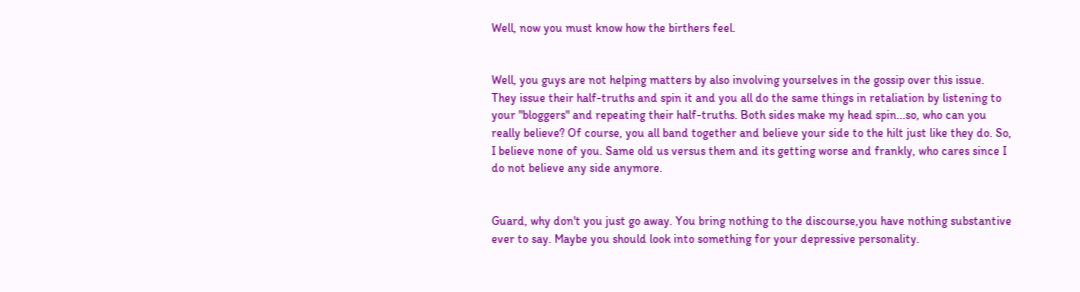Well, now you must know how the birthers feel.


Well, you guys are not helping matters by also involving yourselves in the gossip over this issue. They issue their half-truths and spin it and you all do the same things in retaliation by listening to your "bloggers" and repeating their half-truths. Both sides make my head spin...so, who can you really believe? Of course, you all band together and believe your side to the hilt just like they do. So, I believe none of you. Same old us versus them and its getting worse and frankly, who cares since I do not believe any side anymore.


Guard, why don't you just go away. You bring nothing to the discourse,you have nothing substantive ever to say. Maybe you should look into something for your depressive personality.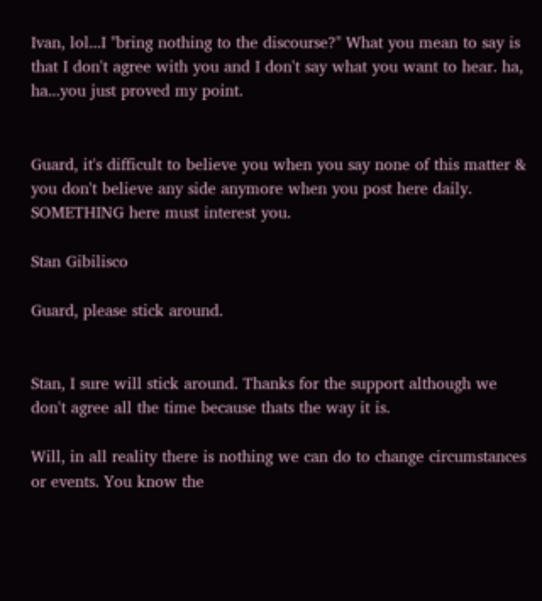Ivan, lol...I "bring nothing to the discourse?" What you mean to say is that I don't agree with you and I don't say what you want to hear. ha, ha...you just proved my point.


Guard, it's difficult to believe you when you say none of this matter & you don't believe any side anymore when you post here daily. SOMETHING here must interest you.

Stan Gibilisco

Guard, please stick around.


Stan, I sure will stick around. Thanks for the support although we don't agree all the time because thats the way it is.

Will, in all reality there is nothing we can do to change circumstances or events. You know the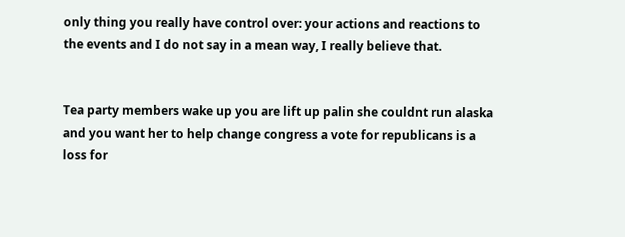only thing you really have control over: your actions and reactions to the events and I do not say in a mean way, I really believe that.


Tea party members wake up you are lift up palin she couldnt run alaska and you want her to help change congress a vote for republicans is a loss for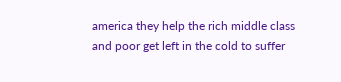america they help the rich middle class and poor get left in the cold to suffer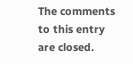The comments to this entry are closed.